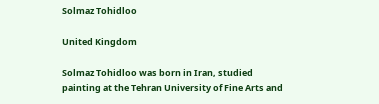Solmaz Tohidloo

United Kingdom

Solmaz Tohidloo was born in Iran, studied painting at the Tehran University of Fine Arts and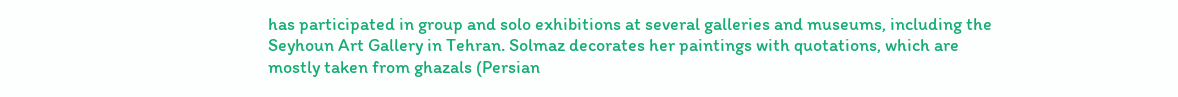has participated in group and solo exhibitions at several galleries and museums, including the Seyhoun Art Gallery in Tehran. Solmaz decorates her paintings with quotations, which are mostly taken from ghazals (Persian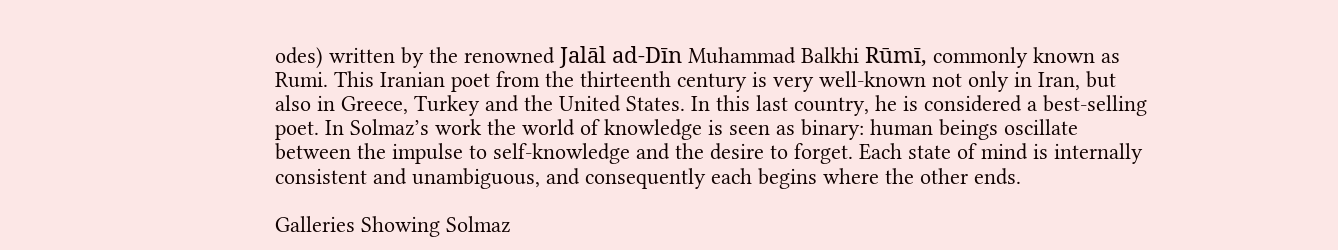odes) written by the renowned Jalāl ad-Dīn Muhammad Balkhi Rūmī, commonly known as Rumi. This Iranian poet from the thirteenth century is very well-known not only in Iran, but also in Greece, Turkey and the United States. In this last country, he is considered a best-selling poet. In Solmaz’s work the world of knowledge is seen as binary: human beings oscillate between the impulse to self-knowledge and the desire to forget. Each state of mind is internally consistent and unambiguous, and consequently each begins where the other ends.

Galleries Showing Solmaz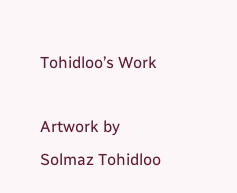Tohidloo’s Work

Artwork by Solmaz Tohidloo